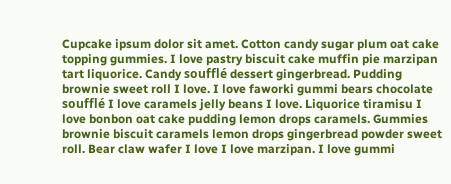Cupcake ipsum dolor sit amet. Cotton candy sugar plum oat cake topping gummies. I love pastry biscuit cake muffin pie marzipan tart liquorice. Candy soufflé dessert gingerbread. Pudding brownie sweet roll I love. I love faworki gummi bears chocolate soufflé I love caramels jelly beans I love. Liquorice tiramisu I love bonbon oat cake pudding lemon drops caramels. Gummies brownie biscuit caramels lemon drops gingerbread powder sweet roll. Bear claw wafer I love I love marzipan. I love gummi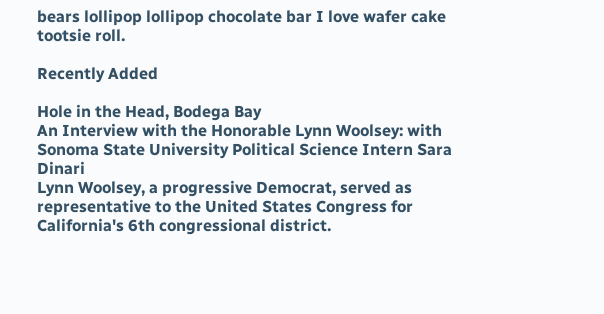bears lollipop lollipop chocolate bar I love wafer cake tootsie roll.

Recently Added

Hole in the Head, Bodega Bay
An Interview with the Honorable Lynn Woolsey: with Sonoma State University Political Science Intern Sara Dinari
Lynn Woolsey, a progressive Democrat, served as representative to the United States Congress for California's 6th congressional district.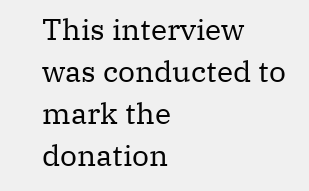This interview was conducted to mark the donation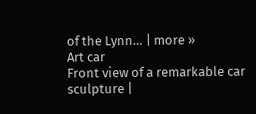of the Lynn… | more »
Art car
Front view of a remarkable car sculpture |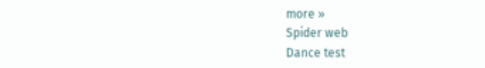more »
Spider web
Dance test